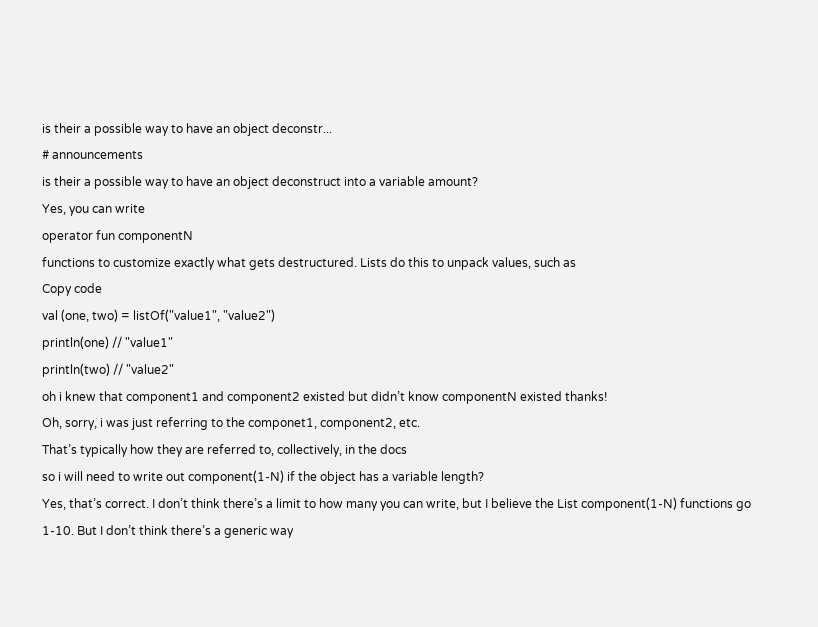is their a possible way to have an object deconstr...
# announcements
is their a possible way to have an object deconstruct into a variable amount?
Yes, you can write
operator fun componentN
functions to customize exactly what gets destructured. Lists do this to unpack values, such as
Copy code
val (one, two) = listOf("value1", "value2")
println(one) // "value1"
println(two) // "value2"
oh i knew that component1 and component2 existed but didn’t know componentN existed thanks!
Oh, sorry, i was just referring to the componet1, component2, etc.
That’s typically how they are referred to, collectively, in the docs
so i will need to write out component(1-N) if the object has a variable length?
Yes, that’s correct. I don’t think there’s a limit to how many you can write, but I believe the List component(1-N) functions go 1-10. But I don’t think there’s a generic way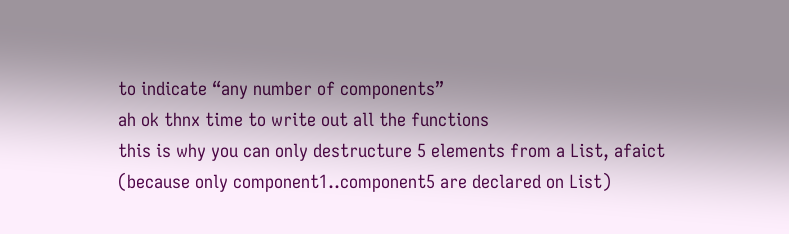to indicate “any number of components”
ah ok thnx time to write out all the functions
this is why you can only destructure 5 elements from a List, afaict
(because only component1..component5 are declared on List)